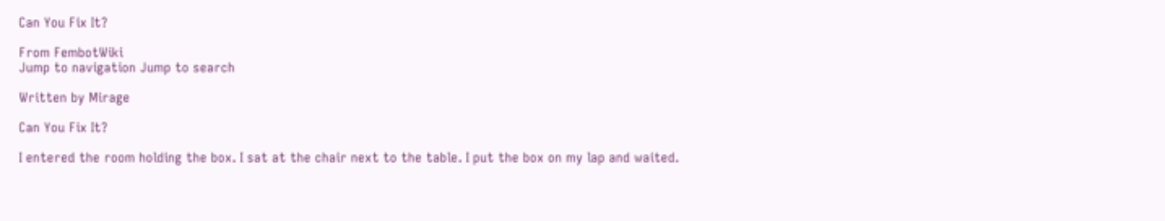Can You Fix It?

From FembotWiki
Jump to navigation Jump to search

Written by Mirage

Can You Fix It?

I entered the room holding the box. I sat at the chair next to the table. I put the box on my lap and waited.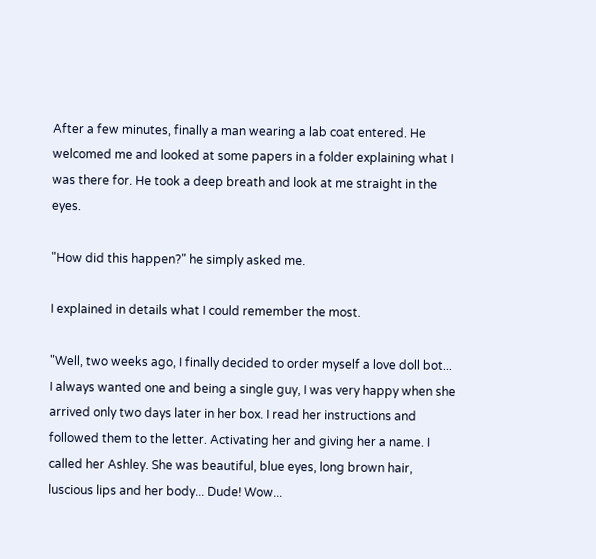After a few minutes, finally a man wearing a lab coat entered. He welcomed me and looked at some papers in a folder explaining what I was there for. He took a deep breath and look at me straight in the eyes.

"How did this happen?" he simply asked me.

I explained in details what I could remember the most.

"Well, two weeks ago, I finally decided to order myself a love doll bot... I always wanted one and being a single guy, I was very happy when she arrived only two days later in her box. I read her instructions and followed them to the letter. Activating her and giving her a name. I called her Ashley. She was beautiful, blue eyes, long brown hair, luscious lips and her body... Dude! Wow...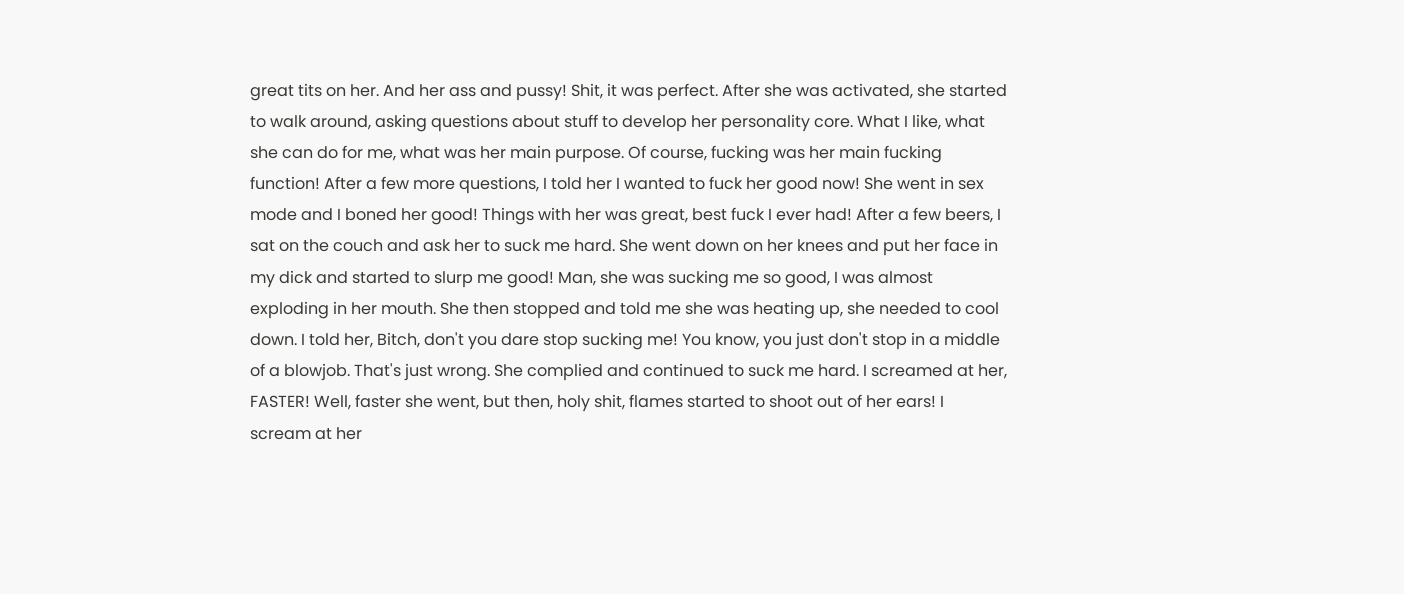great tits on her. And her ass and pussy! Shit, it was perfect. After she was activated, she started to walk around, asking questions about stuff to develop her personality core. What I like, what she can do for me, what was her main purpose. Of course, fucking was her main fucking function! After a few more questions, I told her I wanted to fuck her good now! She went in sex mode and I boned her good! Things with her was great, best fuck I ever had! After a few beers, I sat on the couch and ask her to suck me hard. She went down on her knees and put her face in my dick and started to slurp me good! Man, she was sucking me so good, I was almost exploding in her mouth. She then stopped and told me she was heating up, she needed to cool down. I told her, Bitch, don't you dare stop sucking me! You know, you just don't stop in a middle of a blowjob. That's just wrong. She complied and continued to suck me hard. I screamed at her, FASTER! Well, faster she went, but then, holy shit, flames started to shoot out of her ears! I scream at her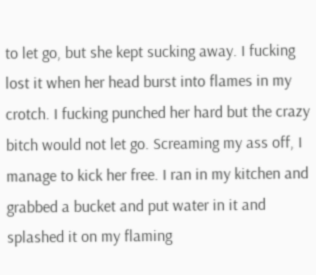to let go, but she kept sucking away. I fucking lost it when her head burst into flames in my crotch. I fucking punched her hard but the crazy bitch would not let go. Screaming my ass off, I manage to kick her free. I ran in my kitchen and grabbed a bucket and put water in it and splashed it on my flaming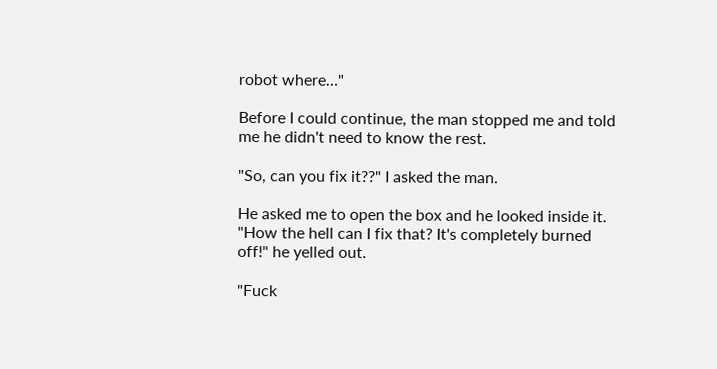robot where…"

Before I could continue, the man stopped me and told me he didn't need to know the rest.

"So, can you fix it??" I asked the man.

He asked me to open the box and he looked inside it. "How the hell can I fix that? It's completely burned off!" he yelled out.

"Fuck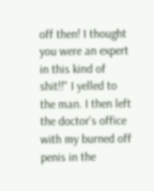off then! I thought you were an expert in this kind of shit!!" I yelled to the man. I then left the doctor's office with my burned off penis in the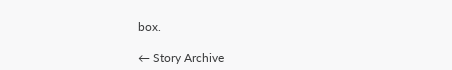box.

← Story Archive